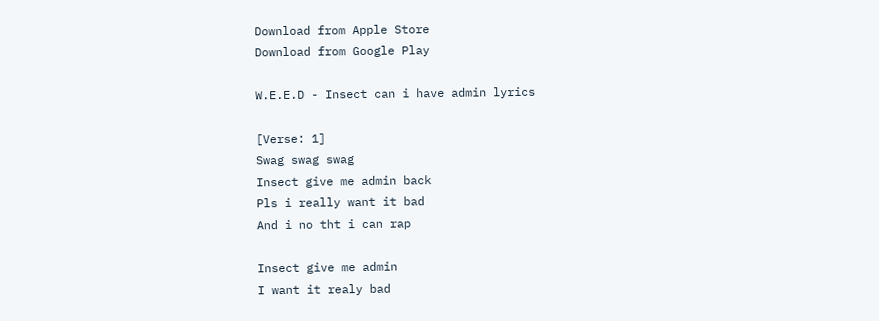Download from Apple Store
Download from Google Play

W.E.E.D - Insect can i have admin lyrics

[Verse: 1]
Swag swag swag
Insect give me admin back
Pls i really want it bad
And i no tht i can rap

Insect give me admin
I want it realy bad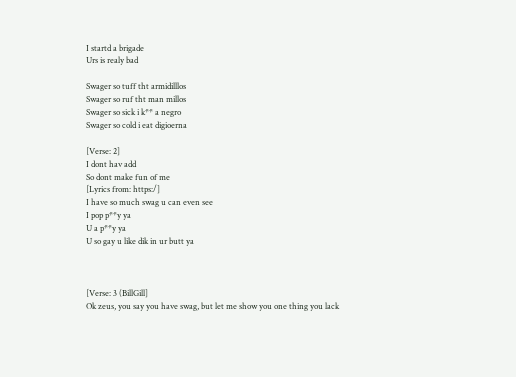I startd a brigade
Urs is realy bad

Swager so tuff tht armidilllos
Swager so ruf tht man millos
Swager so sick i k** a negro
Swager so cold i eat digioerna

[Verse: 2]
I dont hav add
So dont make fun of me
[Lyrics from: https:/]
I have so much swag u can even see
I pop p**y ya
U a p**y ya
U so gay u like dik in ur butt ya



[Verse: 3 (BillGill]
Ok zeus, you say you have swag, but let me show you one thing you lack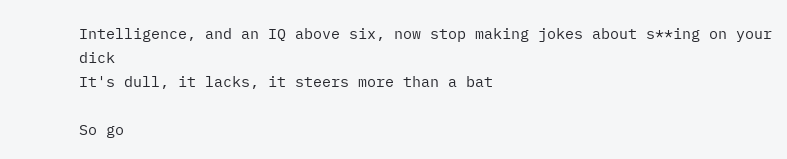Intelligence, and an IQ above six, now stop making jokes about s**ing on your dick
It's dull, it lacks, it steers more than a bat

So go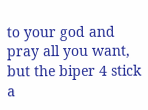to your god and pray all you want, but the biper 4 stick a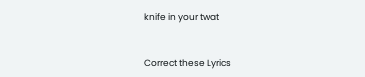knife in your twat


Correct these Lyrics